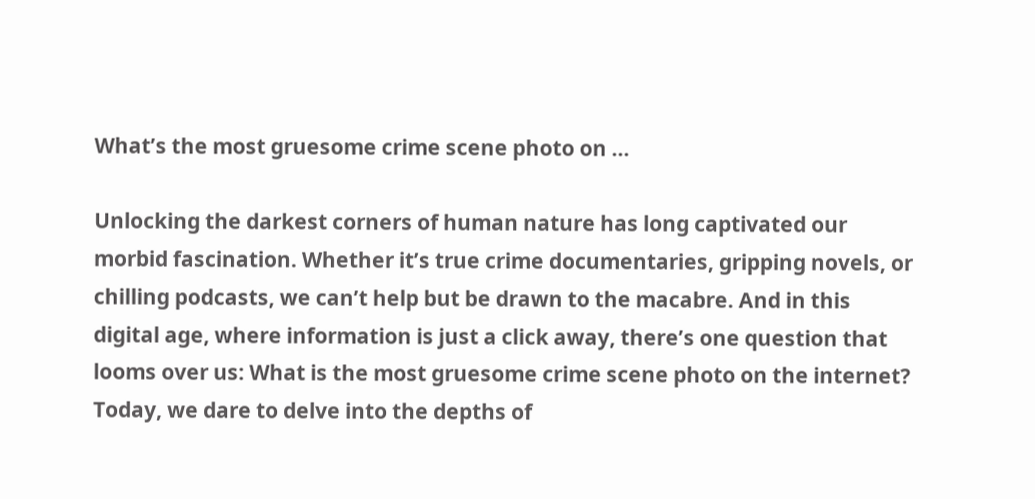What’s the most gruesome crime scene photo on …

Unlocking the darkest corners of human nature has long captivated our morbid fascination. Whether it’s true crime documentaries, gripping novels, or chilling podcasts, we can’t help but be drawn to the macabre. And in this digital age, where information is just a click away, there’s one question that looms over us: What is the most gruesome crime scene photo on the internet? Today, we dare to delve into the depths of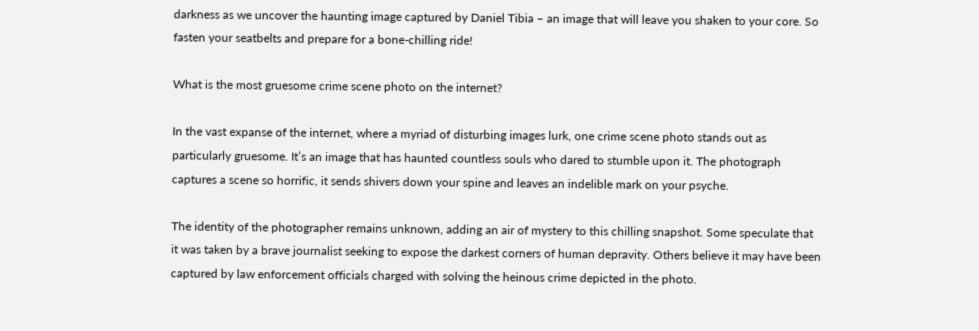darkness as we uncover the haunting image captured by Daniel Tibia – an image that will leave you shaken to your core. So fasten your seatbelts and prepare for a bone-chilling ride!

What is the most gruesome crime scene photo on the internet?

In the vast expanse of the internet, where a myriad of disturbing images lurk, one crime scene photo stands out as particularly gruesome. It’s an image that has haunted countless souls who dared to stumble upon it. The photograph captures a scene so horrific, it sends shivers down your spine and leaves an indelible mark on your psyche.

The identity of the photographer remains unknown, adding an air of mystery to this chilling snapshot. Some speculate that it was taken by a brave journalist seeking to expose the darkest corners of human depravity. Others believe it may have been captured by law enforcement officials charged with solving the heinous crime depicted in the photo.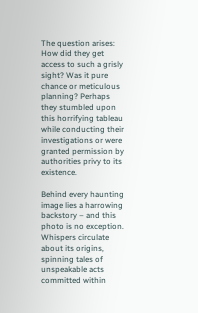The question arises: How did they get access to such a grisly sight? Was it pure chance or meticulous planning? Perhaps they stumbled upon this horrifying tableau while conducting their investigations or were granted permission by authorities privy to its existence.

Behind every haunting image lies a harrowing backstory – and this photo is no exception. Whispers circulate about its origins, spinning tales of unspeakable acts committed within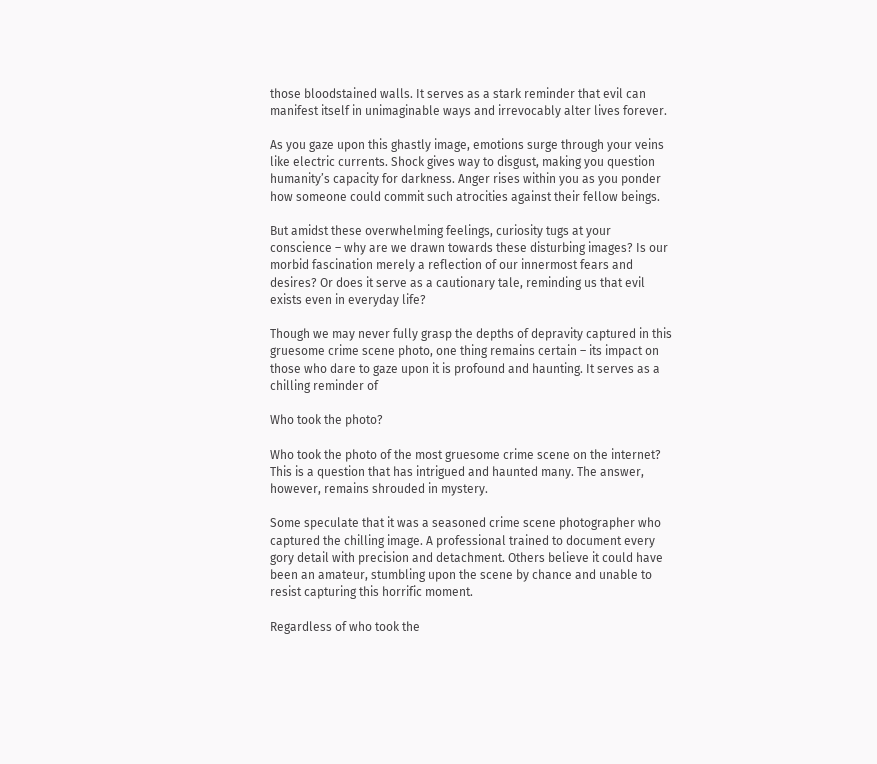those bloodstained walls. It serves as a stark reminder that evil can manifest itself in unimaginable ways and irrevocably alter lives forever.

As you gaze upon this ghastly image, emotions surge through your veins like electric currents. Shock gives way to disgust, making you question humanity’s capacity for darkness. Anger rises within you as you ponder how someone could commit such atrocities against their fellow beings.

But amidst these overwhelming feelings, curiosity tugs at your conscience – why are we drawn towards these disturbing images? Is our morbid fascination merely a reflection of our innermost fears and desires? Or does it serve as a cautionary tale, reminding us that evil exists even in everyday life?

Though we may never fully grasp the depths of depravity captured in this gruesome crime scene photo, one thing remains certain – its impact on those who dare to gaze upon it is profound and haunting. It serves as a chilling reminder of

Who took the photo?

Who took the photo of the most gruesome crime scene on the internet? This is a question that has intrigued and haunted many. The answer, however, remains shrouded in mystery.

Some speculate that it was a seasoned crime scene photographer who captured the chilling image. A professional trained to document every gory detail with precision and detachment. Others believe it could have been an amateur, stumbling upon the scene by chance and unable to resist capturing this horrific moment.

Regardless of who took the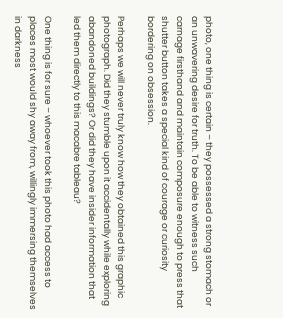photo, one thing is certain – they possessed a strong stomach or an unwavering desire for truth. To be able to witness such carnage firsthand and maintain composure enough to press that shutter button takes a special kind of courage or curiosity bordering on obsession.

Perhaps we will never truly know how they obtained this graphic photograph. Did they stumble upon it accidentally while exploring abandoned buildings? Or did they have insider information that led them directly to this macabre tableau?

One thing is for sure – whoever took this photo had access to places most would shy away from, willingly immersing themselves in darkness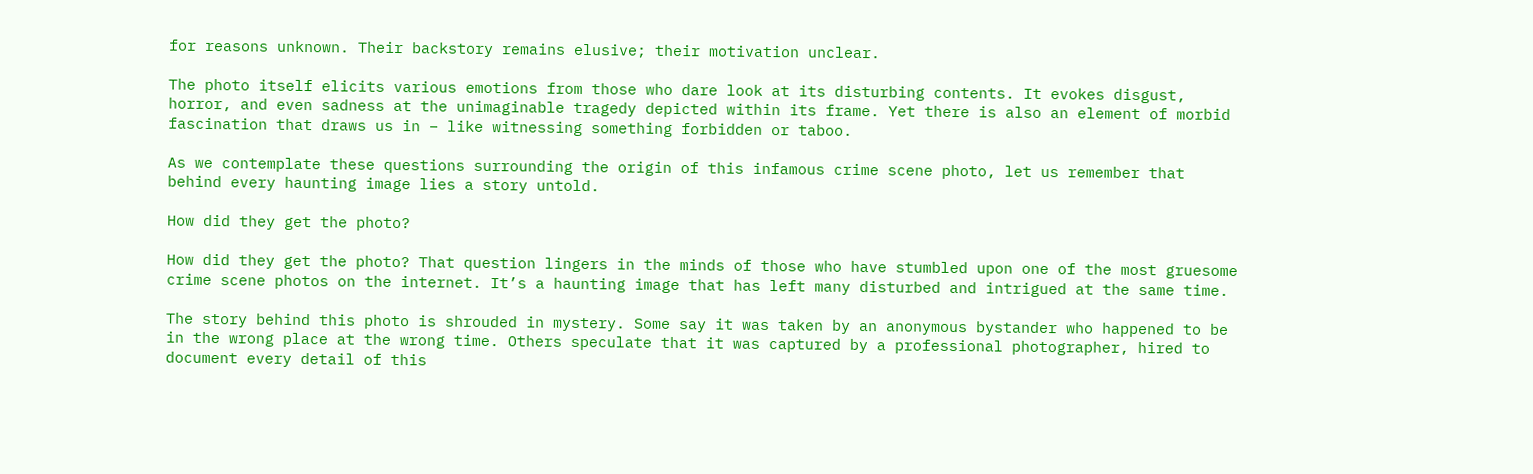for reasons unknown. Their backstory remains elusive; their motivation unclear.

The photo itself elicits various emotions from those who dare look at its disturbing contents. It evokes disgust, horror, and even sadness at the unimaginable tragedy depicted within its frame. Yet there is also an element of morbid fascination that draws us in – like witnessing something forbidden or taboo.

As we contemplate these questions surrounding the origin of this infamous crime scene photo, let us remember that behind every haunting image lies a story untold.

How did they get the photo?

How did they get the photo? That question lingers in the minds of those who have stumbled upon one of the most gruesome crime scene photos on the internet. It’s a haunting image that has left many disturbed and intrigued at the same time.

The story behind this photo is shrouded in mystery. Some say it was taken by an anonymous bystander who happened to be in the wrong place at the wrong time. Others speculate that it was captured by a professional photographer, hired to document every detail of this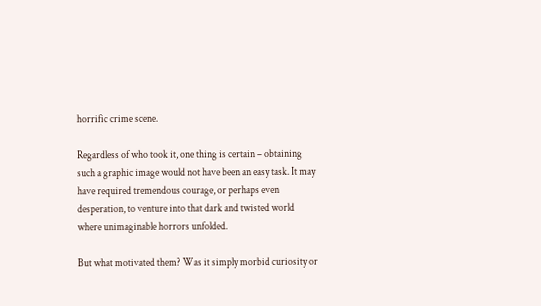horrific crime scene.

Regardless of who took it, one thing is certain – obtaining such a graphic image would not have been an easy task. It may have required tremendous courage, or perhaps even desperation, to venture into that dark and twisted world where unimaginable horrors unfolded.

But what motivated them? Was it simply morbid curiosity or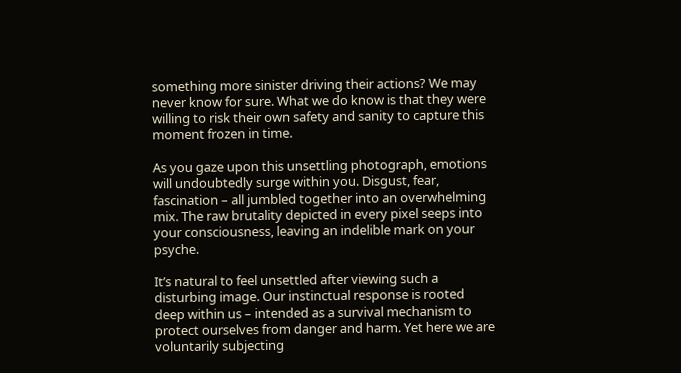something more sinister driving their actions? We may never know for sure. What we do know is that they were willing to risk their own safety and sanity to capture this moment frozen in time.

As you gaze upon this unsettling photograph, emotions will undoubtedly surge within you. Disgust, fear, fascination – all jumbled together into an overwhelming mix. The raw brutality depicted in every pixel seeps into your consciousness, leaving an indelible mark on your psyche.

It’s natural to feel unsettled after viewing such a disturbing image. Our instinctual response is rooted deep within us – intended as a survival mechanism to protect ourselves from danger and harm. Yet here we are voluntarily subjecting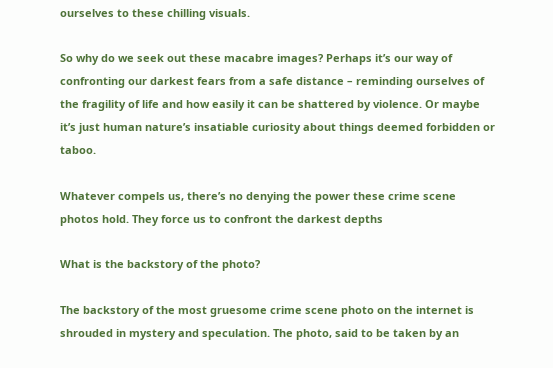ourselves to these chilling visuals.

So why do we seek out these macabre images? Perhaps it’s our way of confronting our darkest fears from a safe distance – reminding ourselves of the fragility of life and how easily it can be shattered by violence. Or maybe it’s just human nature’s insatiable curiosity about things deemed forbidden or taboo.

Whatever compels us, there’s no denying the power these crime scene photos hold. They force us to confront the darkest depths

What is the backstory of the photo?

The backstory of the most gruesome crime scene photo on the internet is shrouded in mystery and speculation. The photo, said to be taken by an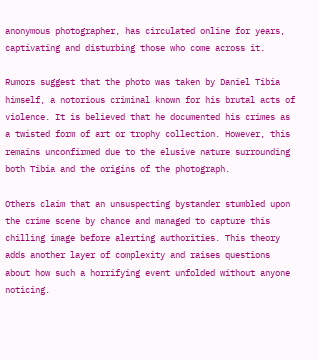anonymous photographer, has circulated online for years, captivating and disturbing those who come across it.

Rumors suggest that the photo was taken by Daniel Tibia himself, a notorious criminal known for his brutal acts of violence. It is believed that he documented his crimes as a twisted form of art or trophy collection. However, this remains unconfirmed due to the elusive nature surrounding both Tibia and the origins of the photograph.

Others claim that an unsuspecting bystander stumbled upon the crime scene by chance and managed to capture this chilling image before alerting authorities. This theory adds another layer of complexity and raises questions about how such a horrifying event unfolded without anyone noticing.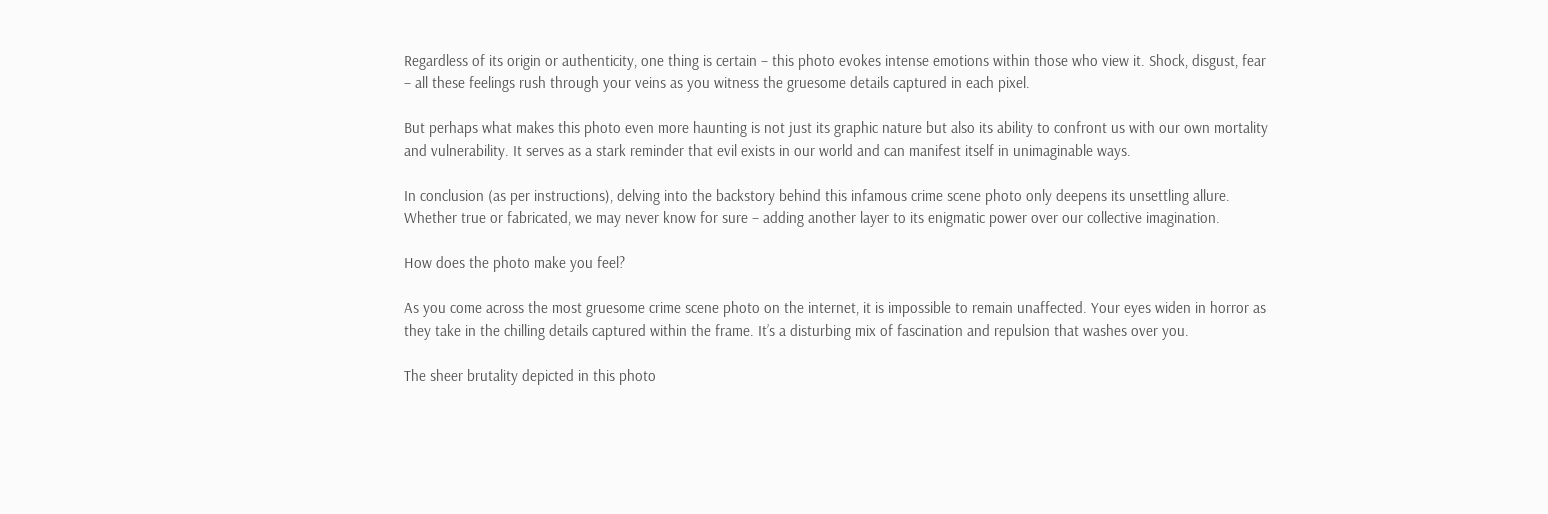Regardless of its origin or authenticity, one thing is certain – this photo evokes intense emotions within those who view it. Shock, disgust, fear – all these feelings rush through your veins as you witness the gruesome details captured in each pixel.

But perhaps what makes this photo even more haunting is not just its graphic nature but also its ability to confront us with our own mortality and vulnerability. It serves as a stark reminder that evil exists in our world and can manifest itself in unimaginable ways.

In conclusion (as per instructions), delving into the backstory behind this infamous crime scene photo only deepens its unsettling allure. Whether true or fabricated, we may never know for sure – adding another layer to its enigmatic power over our collective imagination.

How does the photo make you feel?

As you come across the most gruesome crime scene photo on the internet, it is impossible to remain unaffected. Your eyes widen in horror as they take in the chilling details captured within the frame. It’s a disturbing mix of fascination and repulsion that washes over you.

The sheer brutality depicted in this photo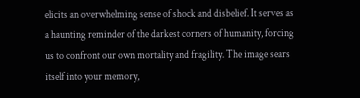elicits an overwhelming sense of shock and disbelief. It serves as a haunting reminder of the darkest corners of humanity, forcing us to confront our own mortality and fragility. The image sears itself into your memory,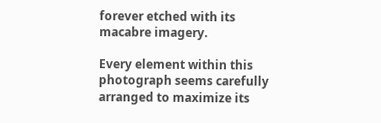forever etched with its macabre imagery.

Every element within this photograph seems carefully arranged to maximize its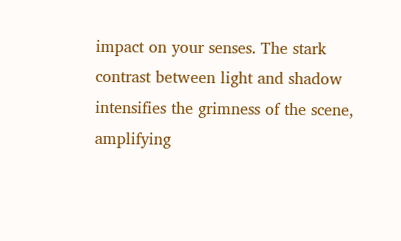impact on your senses. The stark contrast between light and shadow intensifies the grimness of the scene, amplifying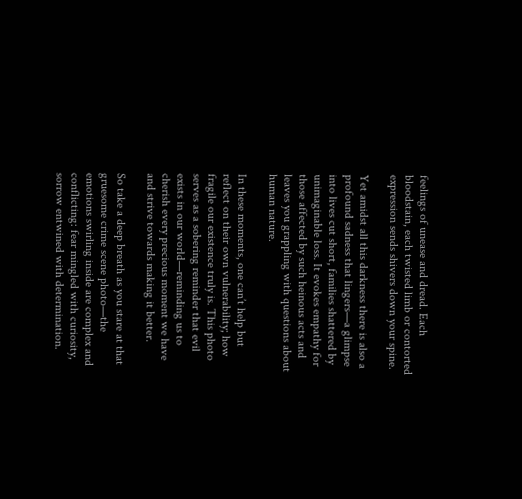feelings of unease and dread. Each bloodstain, each twisted limb or contorted expression sends shivers down your spine.

Yet amidst all this darkness there is also a profound sadness that lingers—a glimpse into lives cut short, families shattered by unimaginable loss. It evokes empathy for those affected by such heinous acts and leaves you grappling with questions about human nature.

In these moments, one can’t help but reflect on their own vulnerability; how fragile our existence truly is. This photo serves as a sobering reminder that evil exists in our world—reminding us to cherish every precious moment we have and strive towards making it better.

So take a deep breath as you stare at that gruesome crime scene photo—the emotions swirling inside are complex and conflicting: fear mingled with curiosity, sorrow entwined with determination.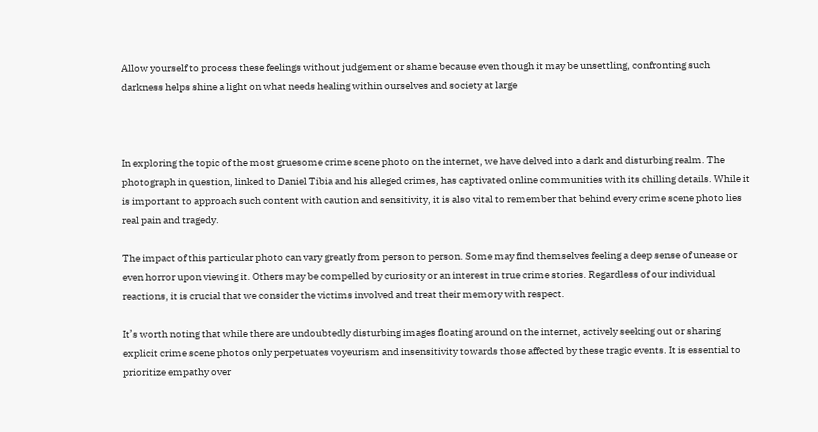Allow yourself to process these feelings without judgement or shame because even though it may be unsettling, confronting such darkness helps shine a light on what needs healing within ourselves and society at large



In exploring the topic of the most gruesome crime scene photo on the internet, we have delved into a dark and disturbing realm. The photograph in question, linked to Daniel Tibia and his alleged crimes, has captivated online communities with its chilling details. While it is important to approach such content with caution and sensitivity, it is also vital to remember that behind every crime scene photo lies real pain and tragedy.

The impact of this particular photo can vary greatly from person to person. Some may find themselves feeling a deep sense of unease or even horror upon viewing it. Others may be compelled by curiosity or an interest in true crime stories. Regardless of our individual reactions, it is crucial that we consider the victims involved and treat their memory with respect.

It’s worth noting that while there are undoubtedly disturbing images floating around on the internet, actively seeking out or sharing explicit crime scene photos only perpetuates voyeurism and insensitivity towards those affected by these tragic events. It is essential to prioritize empathy over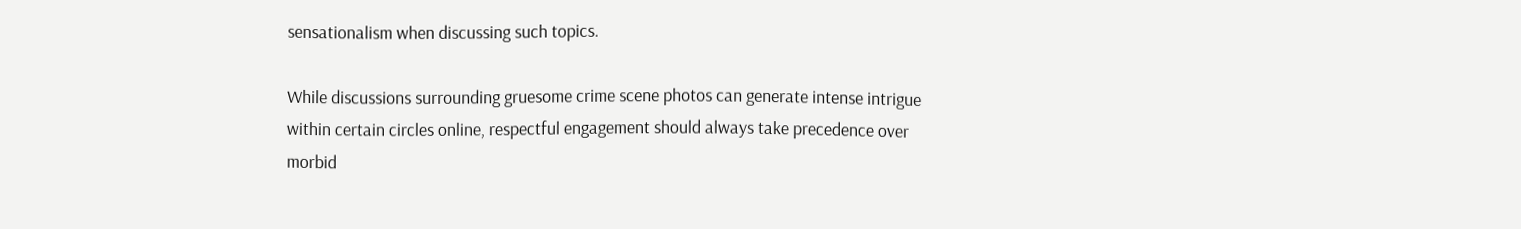sensationalism when discussing such topics.

While discussions surrounding gruesome crime scene photos can generate intense intrigue within certain circles online, respectful engagement should always take precedence over morbid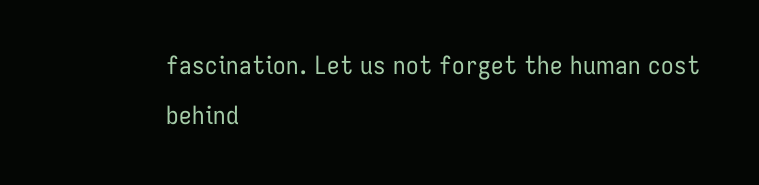fascination. Let us not forget the human cost behind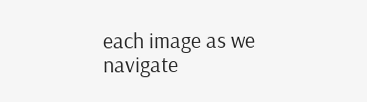each image as we navigate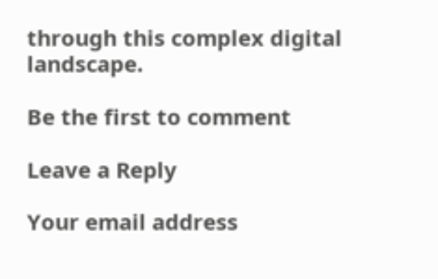through this complex digital landscape.

Be the first to comment

Leave a Reply

Your email address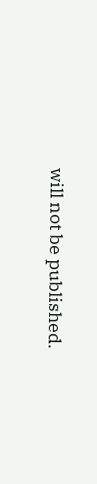will not be published.